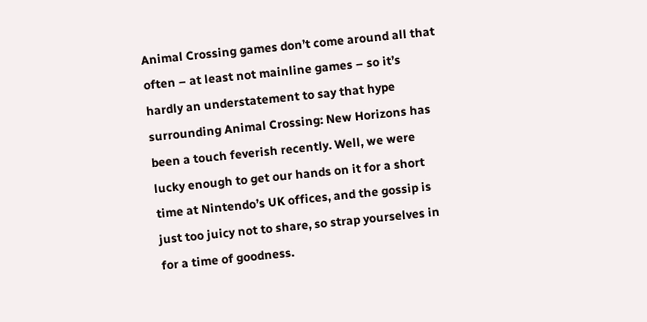Animal Crossing games don’t come around all that often – at least not mainline games – so it’s hardly an understatement to say that hype surrounding Animal Crossing: New Horizons has been a touch feverish recently. Well, we were lucky enough to get our hands on it for a short time at Nintendo’s UK offices, and the gossip is just too juicy not to share, so strap yourselves in for a time of goodness.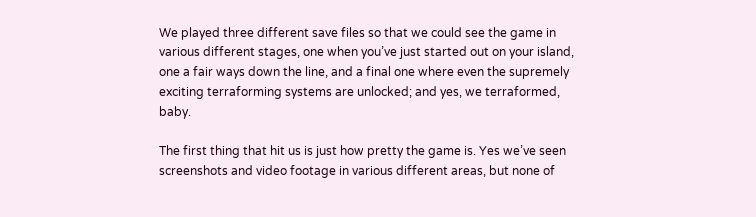We played three different save files so that we could see the game in various different stages, one when you’ve just started out on your island, one a fair ways down the line, and a final one where even the supremely exciting terraforming systems are unlocked; and yes, we terraformed, baby.

The first thing that hit us is just how pretty the game is. Yes we’ve seen screenshots and video footage in various different areas, but none of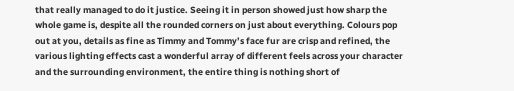that really managed to do it justice. Seeing it in person showed just how sharp the whole game is, despite all the rounded corners on just about everything. Colours pop out at you, details as fine as Timmy and Tommy’s face fur are crisp and refined, the various lighting effects cast a wonderful array of different feels across your character and the surrounding environment, the entire thing is nothing short of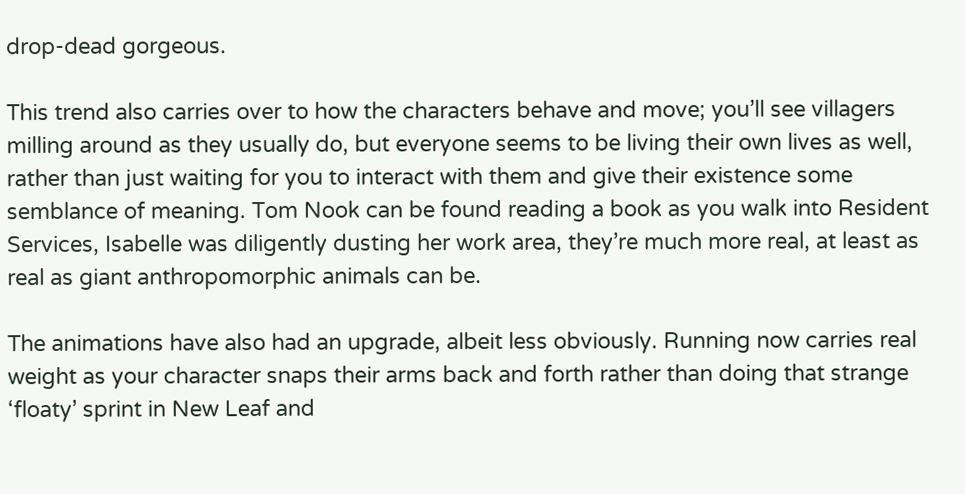drop-dead gorgeous.

This trend also carries over to how the characters behave and move; you’ll see villagers milling around as they usually do, but everyone seems to be living their own lives as well, rather than just waiting for you to interact with them and give their existence some semblance of meaning. Tom Nook can be found reading a book as you walk into Resident Services, Isabelle was diligently dusting her work area, they’re much more real, at least as real as giant anthropomorphic animals can be.

The animations have also had an upgrade, albeit less obviously. Running now carries real weight as your character snaps their arms back and forth rather than doing that strange ‘floaty’ sprint in New Leaf and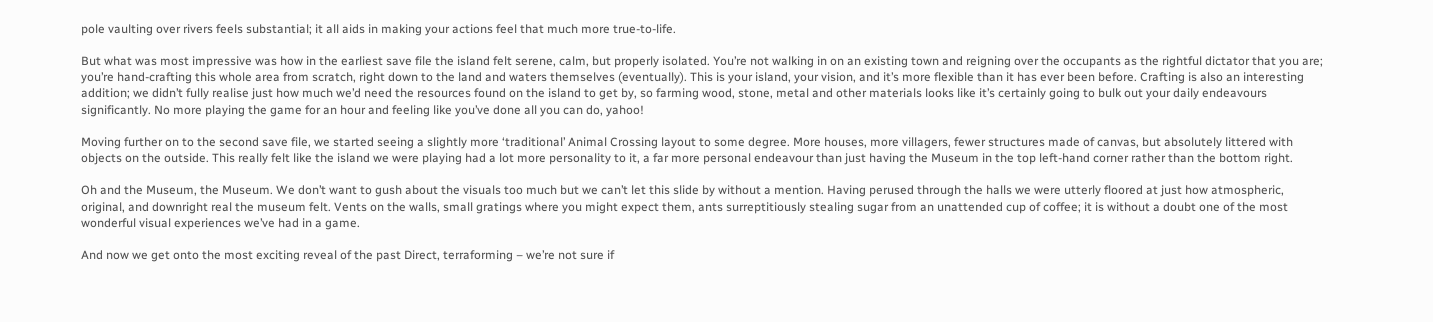pole vaulting over rivers feels substantial; it all aids in making your actions feel that much more true-to-life.

But what was most impressive was how in the earliest save file the island felt serene, calm, but properly isolated. You’re not walking in on an existing town and reigning over the occupants as the rightful dictator that you are; you’re hand-crafting this whole area from scratch, right down to the land and waters themselves (eventually). This is your island, your vision, and it’s more flexible than it has ever been before. Crafting is also an interesting addition; we didn’t fully realise just how much we’d need the resources found on the island to get by, so farming wood, stone, metal and other materials looks like it’s certainly going to bulk out your daily endeavours significantly. No more playing the game for an hour and feeling like you’ve done all you can do, yahoo!

Moving further on to the second save file, we started seeing a slightly more ‘traditional’ Animal Crossing layout to some degree. More houses, more villagers, fewer structures made of canvas, but absolutely littered with objects on the outside. This really felt like the island we were playing had a lot more personality to it, a far more personal endeavour than just having the Museum in the top left-hand corner rather than the bottom right.

Oh and the Museum, the Museum. We don’t want to gush about the visuals too much but we can’t let this slide by without a mention. Having perused through the halls we were utterly floored at just how atmospheric, original, and downright real the museum felt. Vents on the walls, small gratings where you might expect them, ants surreptitiously stealing sugar from an unattended cup of coffee; it is without a doubt one of the most wonderful visual experiences we’ve had in a game.

And now we get onto the most exciting reveal of the past Direct, terraforming – we’re not sure if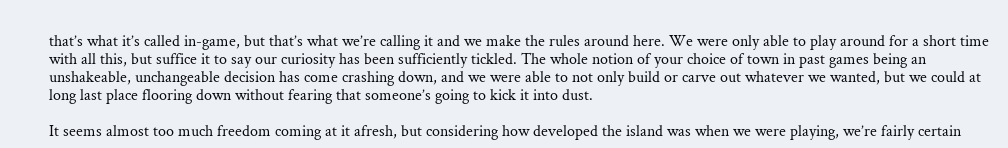that’s what it’s called in-game, but that’s what we’re calling it and we make the rules around here. We were only able to play around for a short time with all this, but suffice it to say our curiosity has been sufficiently tickled. The whole notion of your choice of town in past games being an unshakeable, unchangeable decision has come crashing down, and we were able to not only build or carve out whatever we wanted, but we could at long last place flooring down without fearing that someone’s going to kick it into dust.

It seems almost too much freedom coming at it afresh, but considering how developed the island was when we were playing, we’re fairly certain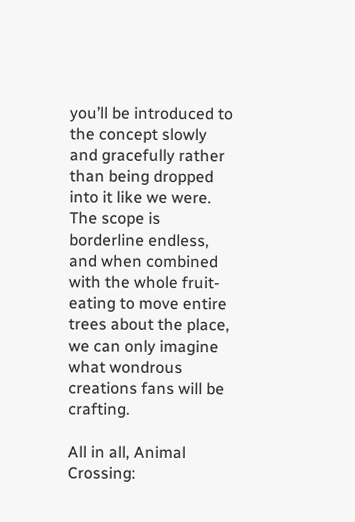you’ll be introduced to the concept slowly and gracefully rather than being dropped into it like we were. The scope is borderline endless, and when combined with the whole fruit-eating to move entire trees about the place, we can only imagine what wondrous creations fans will be crafting.

All in all, Animal Crossing: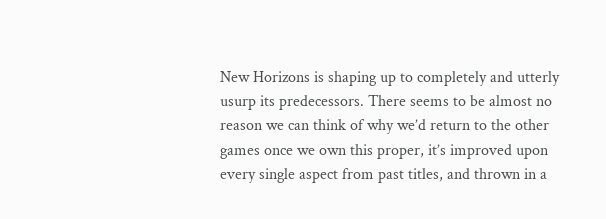New Horizons is shaping up to completely and utterly usurp its predecessors. There seems to be almost no reason we can think of why we’d return to the other games once we own this proper, it’s improved upon every single aspect from past titles, and thrown in a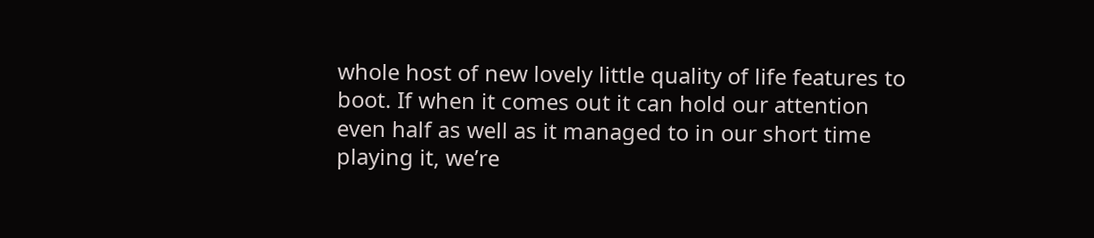whole host of new lovely little quality of life features to boot. If when it comes out it can hold our attention even half as well as it managed to in our short time playing it, we’re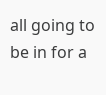all going to be in for a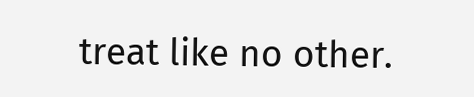treat like no other.